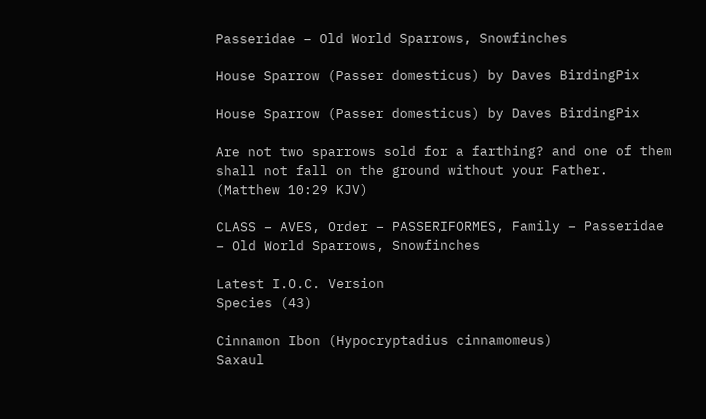Passeridae – Old World Sparrows, Snowfinches

House Sparrow (Passer domesticus) by Daves BirdingPix

House Sparrow (Passer domesticus) by Daves BirdingPix

Are not two sparrows sold for a farthing? and one of them shall not fall on the ground without your Father. (Matthew 10:29 KJV)

CLASS – AVES, Order – PASSERIFORMES, Family – Passeridae – Old World Sparrows, Snowfinches

Latest I.O.C. Version
Species (43)

Cinnamon Ibon (Hypocryptadius cinnamomeus)
Saxaul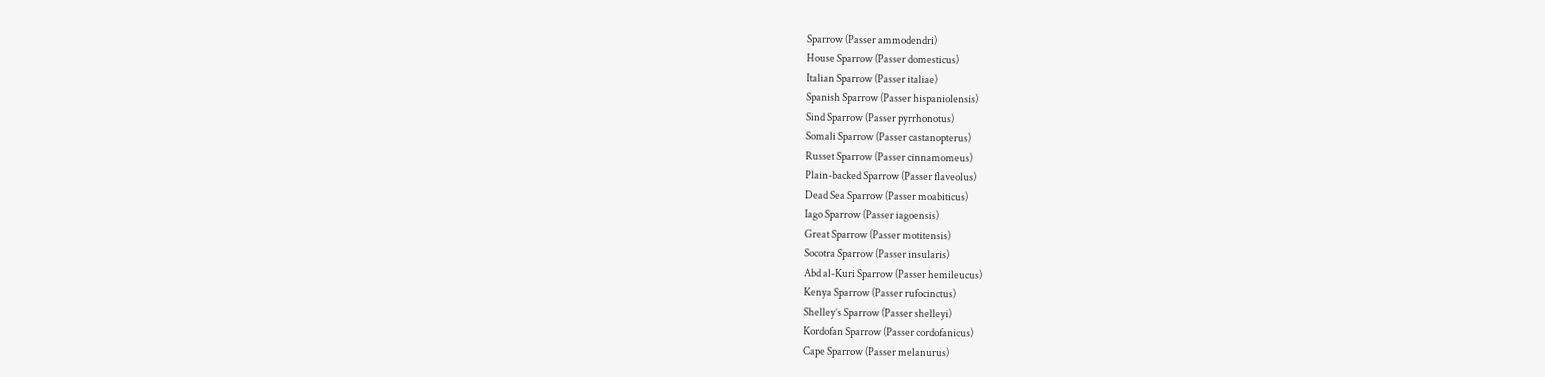Sparrow (Passer ammodendri)
House Sparrow (Passer domesticus)
Italian Sparrow (Passer italiae)
Spanish Sparrow (Passer hispaniolensis)
Sind Sparrow (Passer pyrrhonotus)
Somali Sparrow (Passer castanopterus)
Russet Sparrow (Passer cinnamomeus)
Plain-backed Sparrow (Passer flaveolus)
Dead Sea Sparrow (Passer moabiticus)
Iago Sparrow (Passer iagoensis)
Great Sparrow (Passer motitensis)
Socotra Sparrow (Passer insularis)
Abd al-Kuri Sparrow (Passer hemileucus)
Kenya Sparrow (Passer rufocinctus)
Shelley’s Sparrow (Passer shelleyi)
Kordofan Sparrow (Passer cordofanicus)
Cape Sparrow (Passer melanurus)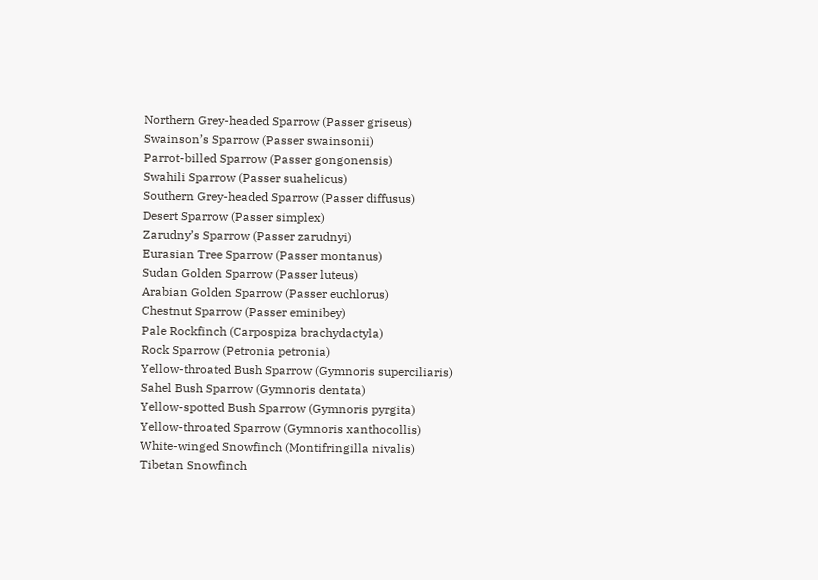Northern Grey-headed Sparrow (Passer griseus)
Swainson’s Sparrow (Passer swainsonii)
Parrot-billed Sparrow (Passer gongonensis)
Swahili Sparrow (Passer suahelicus)
Southern Grey-headed Sparrow (Passer diffusus)
Desert Sparrow (Passer simplex)
Zarudny’s Sparrow (Passer zarudnyi)
Eurasian Tree Sparrow (Passer montanus)
Sudan Golden Sparrow (Passer luteus)
Arabian Golden Sparrow (Passer euchlorus)
Chestnut Sparrow (Passer eminibey)
Pale Rockfinch (Carpospiza brachydactyla)
Rock Sparrow (Petronia petronia)
Yellow-throated Bush Sparrow (Gymnoris superciliaris)
Sahel Bush Sparrow (Gymnoris dentata)
Yellow-spotted Bush Sparrow (Gymnoris pyrgita)
Yellow-throated Sparrow (Gymnoris xanthocollis)
White-winged Snowfinch (Montifringilla nivalis)
Tibetan Snowfinch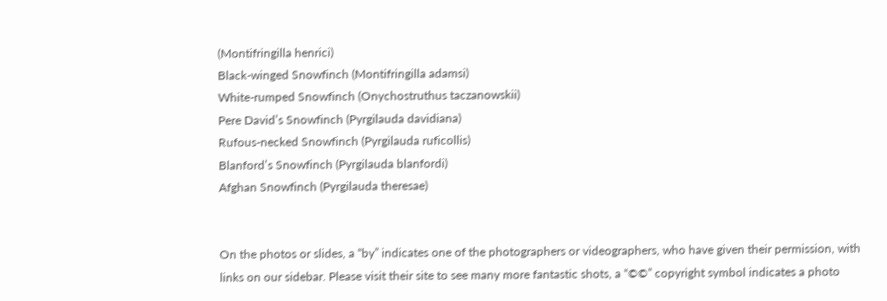(Montifringilla henrici)
Black-winged Snowfinch (Montifringilla adamsi)
White-rumped Snowfinch (Onychostruthus taczanowskii)
Pere David’s Snowfinch (Pyrgilauda davidiana)
Rufous-necked Snowfinch (Pyrgilauda ruficollis)
Blanford’s Snowfinch (Pyrgilauda blanfordi)
Afghan Snowfinch (Pyrgilauda theresae)


On the photos or slides, a “by” indicates one of the photographers or videographers, who have given their permission, with links on our sidebar. Please visit their site to see many more fantastic shots, a “©©” copyright symbol indicates a photo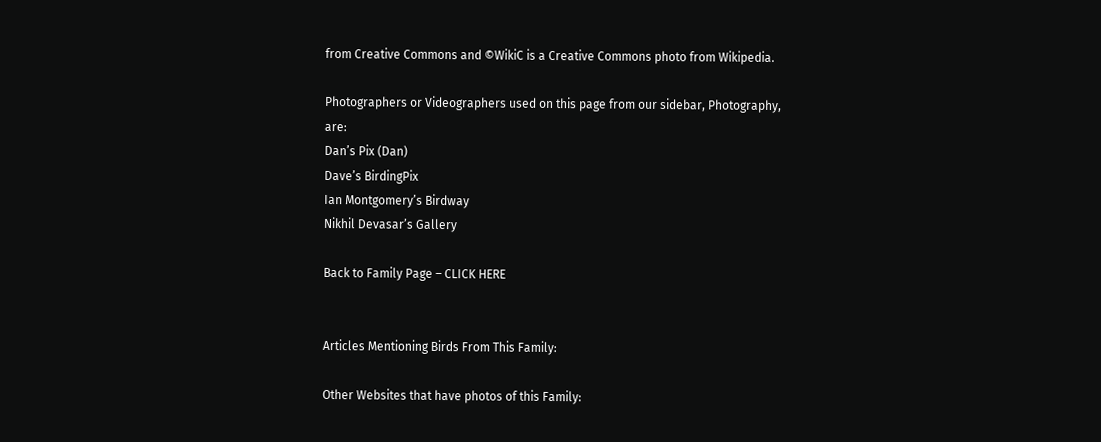from Creative Commons and ©WikiC is a Creative Commons photo from Wikipedia.

Photographers or Videographers used on this page from our sidebar, Photography, are:
Dan’s Pix (Dan)
Dave’s BirdingPix
Ian Montgomery’s Birdway
Nikhil Devasar’s Gallery

Back to Family Page – CLICK HERE


Articles Mentioning Birds From This Family:

Other Websites that have photos of this Family: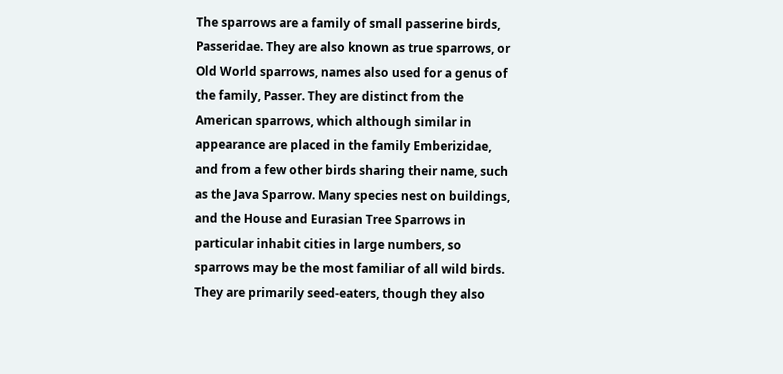The sparrows are a family of small passerine birds, Passeridae. They are also known as true sparrows, or Old World sparrows, names also used for a genus of the family, Passer. They are distinct from the American sparrows, which although similar in appearance are placed in the family Emberizidae, and from a few other birds sharing their name, such as the Java Sparrow. Many species nest on buildings, and the House and Eurasian Tree Sparrows in particular inhabit cities in large numbers, so sparrows may be the most familiar of all wild birds. They are primarily seed-eaters, though they also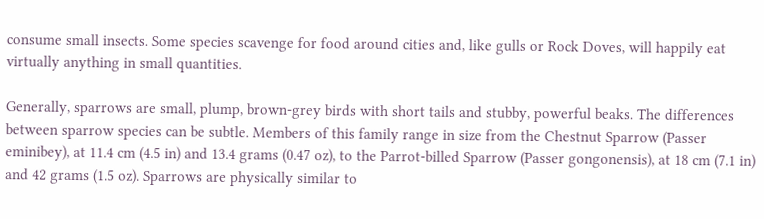consume small insects. Some species scavenge for food around cities and, like gulls or Rock Doves, will happily eat virtually anything in small quantities.

Generally, sparrows are small, plump, brown-grey birds with short tails and stubby, powerful beaks. The differences between sparrow species can be subtle. Members of this family range in size from the Chestnut Sparrow (Passer eminibey), at 11.4 cm (4.5 in) and 13.4 grams (0.47 oz), to the Parrot-billed Sparrow (Passer gongonensis), at 18 cm (7.1 in) and 42 grams (1.5 oz). Sparrows are physically similar to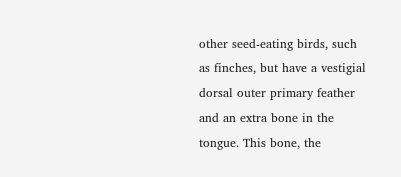other seed-eating birds, such as finches, but have a vestigial dorsal outer primary feather and an extra bone in the tongue. This bone, the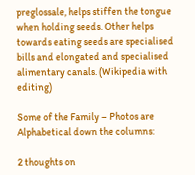preglossale, helps stiffen the tongue when holding seeds. Other helps towards eating seeds are specialised bills and elongated and specialised alimentary canals. (Wikipedia with editing)

Some of the Family – Photos are Alphabetical down the columns:

2 thoughts on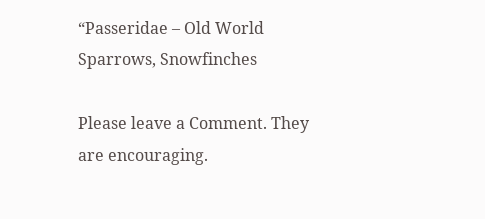“Passeridae – Old World Sparrows, Snowfinches

Please leave a Comment. They are encouraging.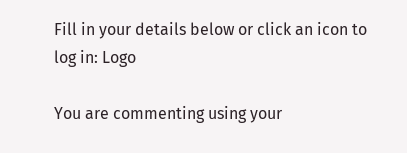Fill in your details below or click an icon to log in: Logo

You are commenting using your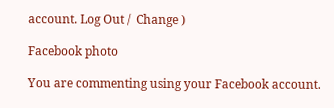account. Log Out /  Change )

Facebook photo

You are commenting using your Facebook account.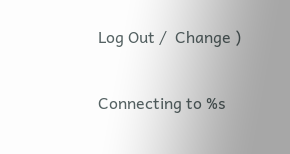Log Out /  Change )

Connecting to %s